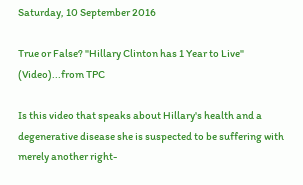Saturday, 10 September 2016

True or False? "Hillary Clinton has 1 Year to Live" (Video)...from TPC

Is this video that speaks about Hillary's health and a degenerative disease she is suspected to be suffering with merely another right-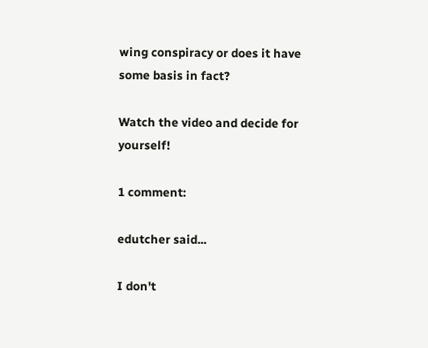wing conspiracy or does it have some basis in fact?

Watch the video and decide for yourself!

1 comment:

edutcher said...

I don't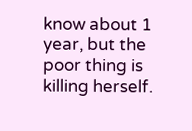know about 1 year, but the poor thing is killing herself.